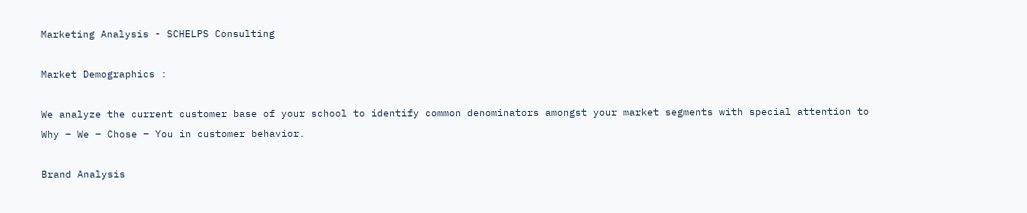Marketing Analysis - SCHELPS Consulting

Market Demographics :

We analyze the current customer base of your school to identify common denominators amongst your market segments with special attention to Why – We – Chose – You in customer behavior.

Brand Analysis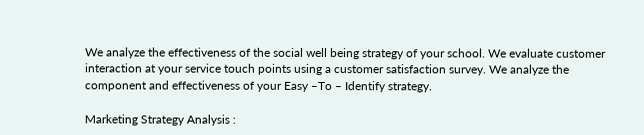We analyze the effectiveness of the social well being strategy of your school. We evaluate customer interaction at your service touch points using a customer satisfaction survey. We analyze the component and effectiveness of your Easy –To – Identify strategy.

Marketing Strategy Analysis :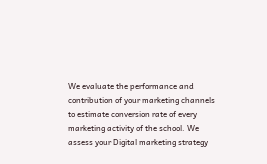We evaluate the performance and contribution of your marketing channels to estimate conversion rate of every marketing activity of the school. We assess your Digital marketing strategy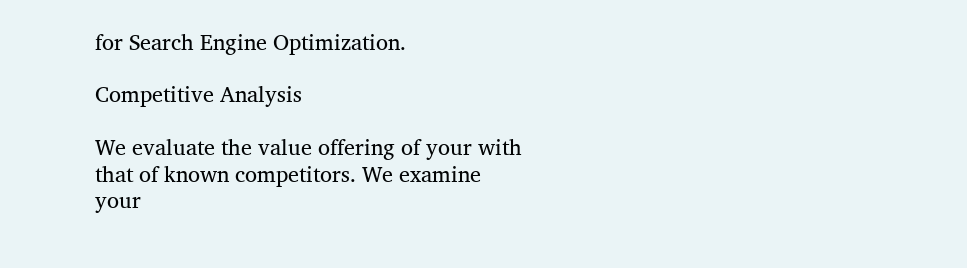for Search Engine Optimization.

Competitive Analysis

We evaluate the value offering of your with that of known competitors. We examine your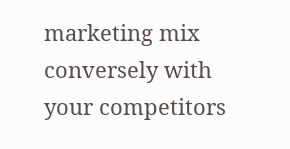marketing mix conversely with your competitors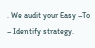. We audit your Easy –To – Identify strategy.